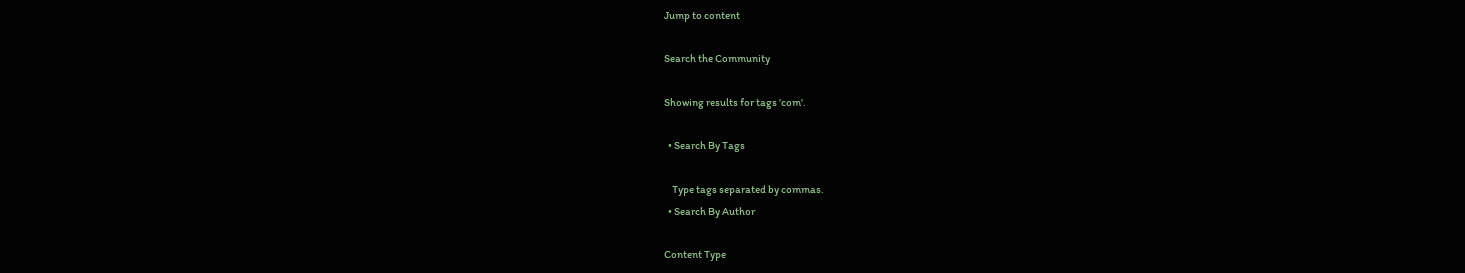Jump to content

Search the Community

Showing results for tags 'com'.

  • Search By Tags

    Type tags separated by commas.
  • Search By Author

Content Type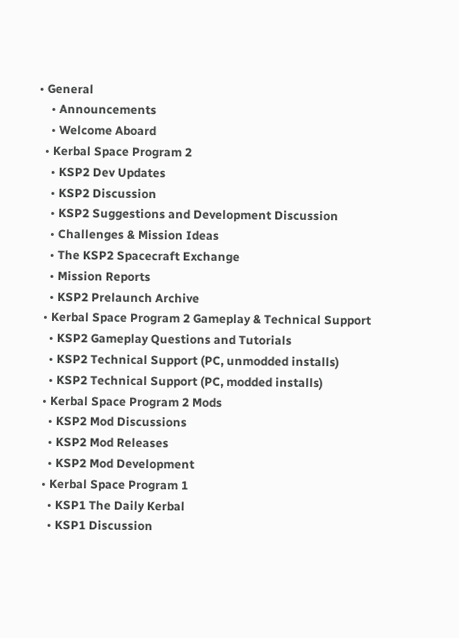• General
    • Announcements
    • Welcome Aboard
  • Kerbal Space Program 2
    • KSP2 Dev Updates
    • KSP2 Discussion
    • KSP2 Suggestions and Development Discussion
    • Challenges & Mission Ideas
    • The KSP2 Spacecraft Exchange
    • Mission Reports
    • KSP2 Prelaunch Archive
  • Kerbal Space Program 2 Gameplay & Technical Support
    • KSP2 Gameplay Questions and Tutorials
    • KSP2 Technical Support (PC, unmodded installs)
    • KSP2 Technical Support (PC, modded installs)
  • Kerbal Space Program 2 Mods
    • KSP2 Mod Discussions
    • KSP2 Mod Releases
    • KSP2 Mod Development
  • Kerbal Space Program 1
    • KSP1 The Daily Kerbal
    • KSP1 Discussion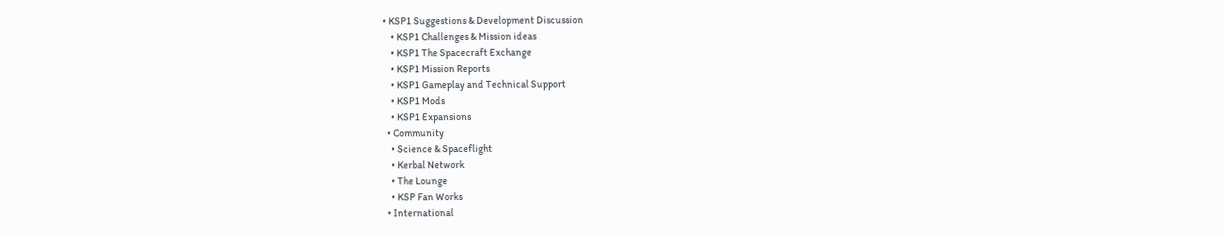• KSP1 Suggestions & Development Discussion
    • KSP1 Challenges & Mission ideas
    • KSP1 The Spacecraft Exchange
    • KSP1 Mission Reports
    • KSP1 Gameplay and Technical Support
    • KSP1 Mods
    • KSP1 Expansions
  • Community
    • Science & Spaceflight
    • Kerbal Network
    • The Lounge
    • KSP Fan Works
  • International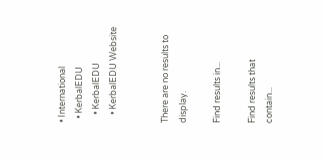• International
  • KerbalEDU
    • KerbalEDU
    • KerbalEDU Website


There are no results to display.

Find results in...

Find results that contain...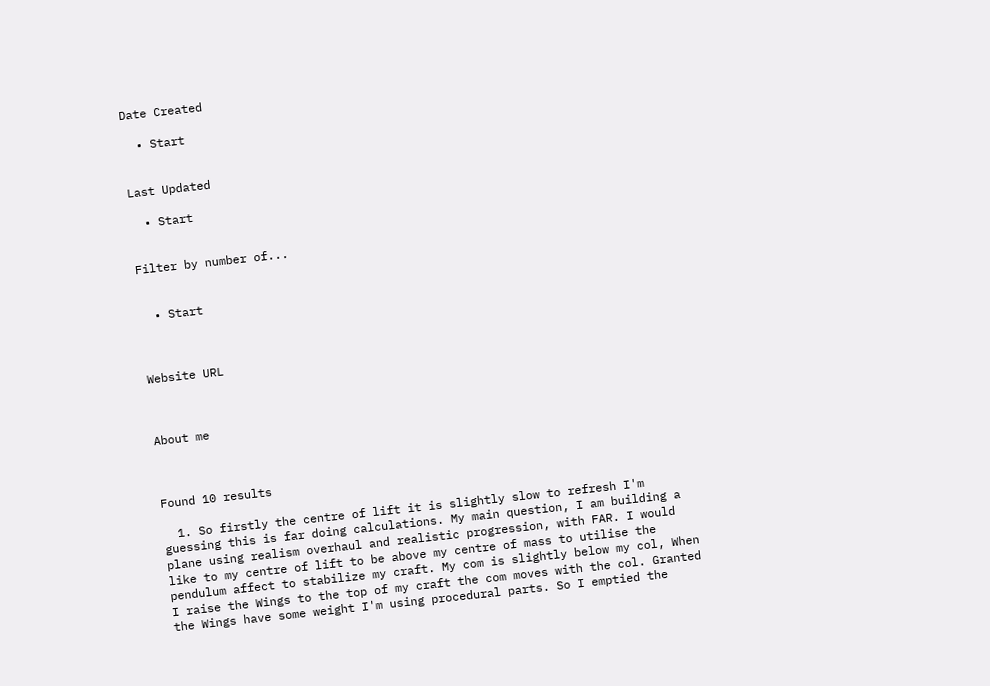Date Created

  • Start


Last Updated

  • Start


Filter by number of...


  • Start



Website URL



About me



Found 10 results

  1. So firstly the centre of lift it is slightly slow to refresh I'm guessing this is far doing calculations. My main question, I am building a plane using realism overhaul and realistic progression, with FAR. I would like to my centre of lift to be above my centre of mass to utilise the pendulum affect to stabilize my craft. My com is slightly below my col, When I raise the Wings to the top of my craft the com moves with the col. Granted the Wings have some weight I'm using procedural parts. So I emptied the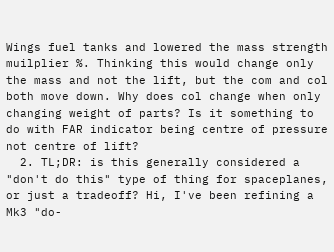Wings fuel tanks and lowered the mass strength muilplier %. Thinking this would change only the mass and not the lift, but the com and col both move down. Why does col change when only changing weight of parts? Is it something to do with FAR indicator being centre of pressure not centre of lift?
  2. TL;DR: is this generally considered a "don't do this" type of thing for spaceplanes, or just a tradeoff? Hi, I've been refining a Mk3 "do-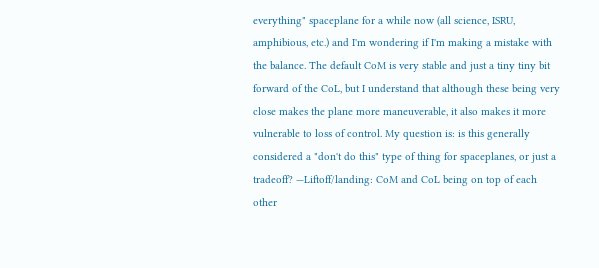everything" spaceplane for a while now (all science, ISRU, amphibious, etc.) and I'm wondering if I'm making a mistake with the balance. The default CoM is very stable and just a tiny tiny bit forward of the CoL, but I understand that although these being very close makes the plane more maneuverable, it also makes it more vulnerable to loss of control. My question is: is this generally considered a "don't do this" type of thing for spaceplanes, or just a tradeoff? —Liftoff/landing: CoM and CoL being on top of each other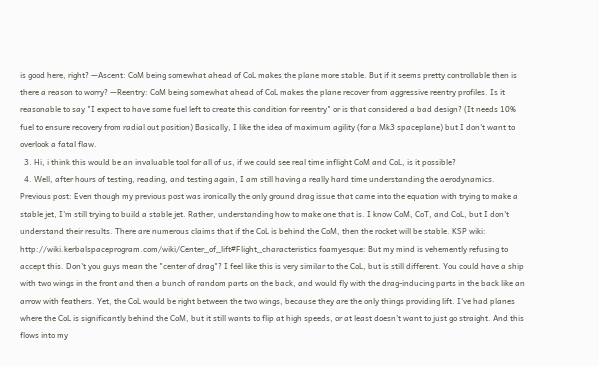is good here, right? —Ascent: CoM being somewhat ahead of CoL makes the plane more stable. But if it seems pretty controllable then is there a reason to worry? —Reentry: CoM being somewhat ahead of CoL makes the plane recover from aggressive reentry profiles. Is it reasonable to say "I expect to have some fuel left to create this condition for reentry" or is that considered a bad design? (It needs 10% fuel to ensure recovery from radial out position) Basically, I like the idea of maximum agility (for a Mk3 spaceplane) but I don't want to overlook a fatal flaw.
  3. Hi, i think this would be an invaluable tool for all of us, if we could see real time inflight CoM and CoL, is it possible?
  4. Well, after hours of testing, reading, and testing again, I am still having a really hard time understanding the aerodynamics. Previous post: Even though my previous post was ironically the only ground drag issue that came into the equation with trying to make a stable jet, I'm still trying to build a stable jet. Rather, understanding how to make one that is. I know CoM, CoT, and CoL, but I don't understand their results. There are numerous claims that if the CoL is behind the CoM, then the rocket will be stable. KSP wiki: http://wiki.kerbalspaceprogram.com/wiki/Center_of_lift#Flight_characteristics foamyesque: But my mind is vehemently refusing to accept this. Don't you guys mean the "center of drag"? I feel like this is very similar to the CoL, but is still different. You could have a ship with two wings in the front and then a bunch of random parts on the back, and would fly with the drag-inducing parts in the back like an arrow with feathers. Yet, the CoL would be right between the two wings, because they are the only things providing lift. I've had planes where the CoL is significantly behind the CoM, but it still wants to flip at high speeds, or at least doesn't want to just go straight. And this flows into my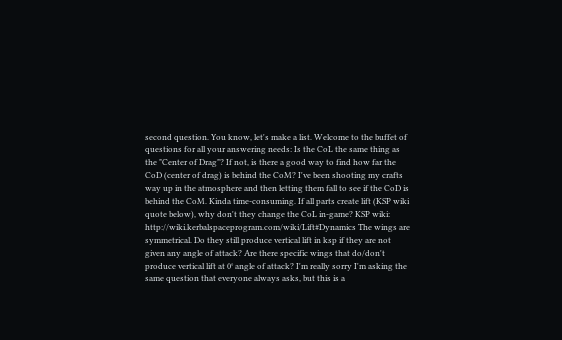second question. You know, let's make a list. Welcome to the buffet of questions for all your answering needs: Is the CoL the same thing as the "Center of Drag"? If not, is there a good way to find how far the CoD (center of drag) is behind the CoM? I've been shooting my crafts way up in the atmosphere and then letting them fall to see if the CoD is behind the CoM. Kinda time-consuming. If all parts create lift (KSP wiki quote below), why don't they change the CoL in-game? KSP wiki: http://wiki.kerbalspaceprogram.com/wiki/Lift#Dynamics The wings are symmetrical. Do they still produce vertical lift in ksp if they are not given any angle of attack? Are there specific wings that do/don't produce vertical lift at 0° angle of attack? I'm really sorry I'm asking the same question that everyone always asks, but this is a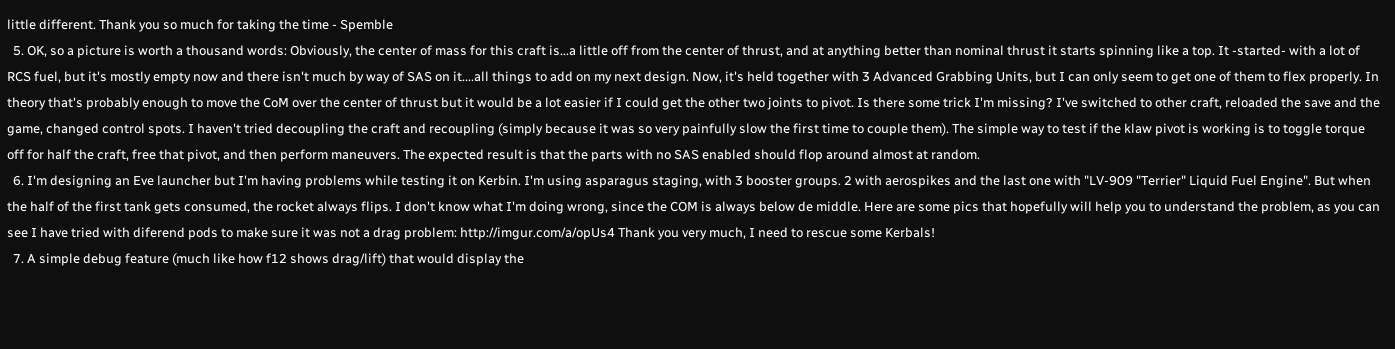little different. Thank you so much for taking the time - Spemble
  5. OK, so a picture is worth a thousand words: Obviously, the center of mass for this craft is...a little off from the center of thrust, and at anything better than nominal thrust it starts spinning like a top. It -started- with a lot of RCS fuel, but it's mostly empty now and there isn't much by way of SAS on it....all things to add on my next design. Now, it's held together with 3 Advanced Grabbing Units, but I can only seem to get one of them to flex properly. In theory that's probably enough to move the CoM over the center of thrust but it would be a lot easier if I could get the other two joints to pivot. Is there some trick I'm missing? I've switched to other craft, reloaded the save and the game, changed control spots. I haven't tried decoupling the craft and recoupling (simply because it was so very painfully slow the first time to couple them). The simple way to test if the klaw pivot is working is to toggle torque off for half the craft, free that pivot, and then perform maneuvers. The expected result is that the parts with no SAS enabled should flop around almost at random.
  6. I'm designing an Eve launcher but I'm having problems while testing it on Kerbin. I'm using asparagus staging, with 3 booster groups. 2 with aerospikes and the last one with "LV-909 "Terrier" Liquid Fuel Engine". But when the half of the first tank gets consumed, the rocket always flips. I don't know what I'm doing wrong, since the COM is always below de middle. Here are some pics that hopefully will help you to understand the problem, as you can see I have tried with diferend pods to make sure it was not a drag problem: http://imgur.com/a/opUs4 Thank you very much, I need to rescue some Kerbals!
  7. A simple debug feature (much like how f12 shows drag/lift) that would display the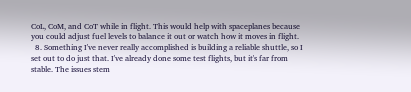CoL, CoM, and CoT while in flight. This would help with spaceplanes because you could adjust fuel levels to balance it out or watch how it moves in flight.
  8. Something I've never really accomplished is building a reliable shuttle, so I set out to do just that. I've already done some test flights, but it's far from stable. The issues stem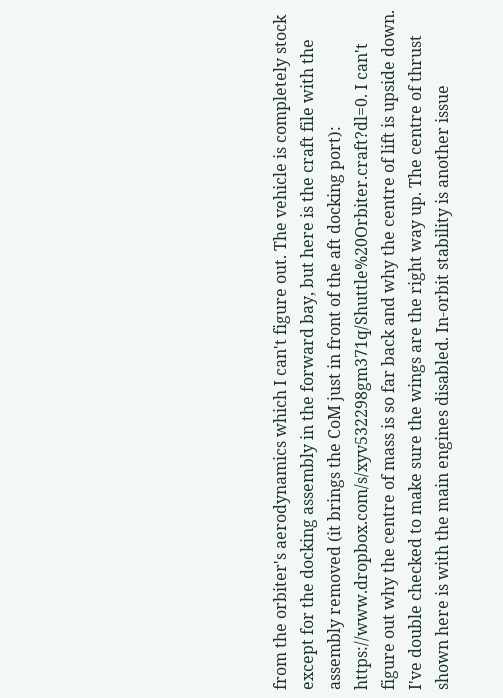from the orbiter's aerodynamics which I can't figure out. The vehicle is completely stock except for the docking assembly in the forward bay, but here is the craft file with the assembly removed (it brings the CoM just in front of the aft docking port): https://www.dropbox.com/s/xyv532298gm371q/Shuttle%20Orbiter.craft?dl=0. I can't figure out why the centre of mass is so far back and why the centre of lift is upside down. I've double checked to make sure the wings are the right way up. The centre of thrust shown here is with the main engines disabled. In-orbit stability is another issue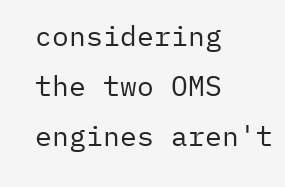considering the two OMS engines aren't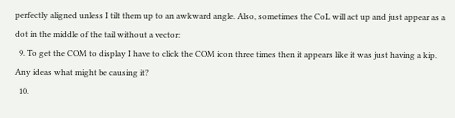perfectly aligned unless I tilt them up to an awkward angle. Also, sometimes the CoL will act up and just appear as a dot in the middle of the tail without a vector:
  9. To get the COM to display I have to click the COM icon three times then it appears like it was just having a kip. Any ideas what might be causing it?
  10.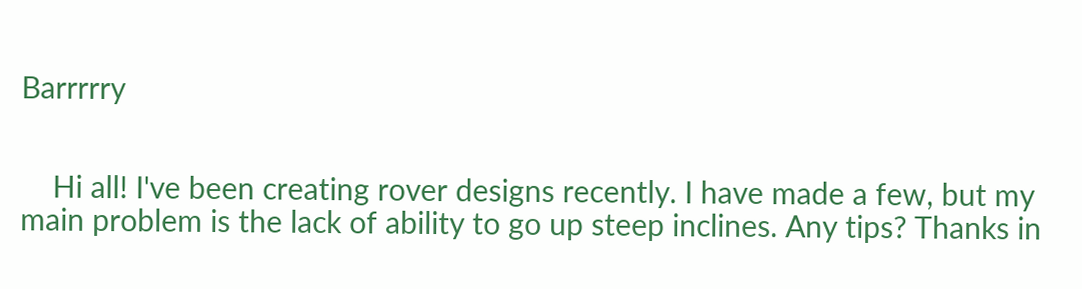Barrrrry


    Hi all! I've been creating rover designs recently. I have made a few, but my main problem is the lack of ability to go up steep inclines. Any tips? Thanks in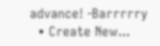advance! -Barrrrry
  • Create New...